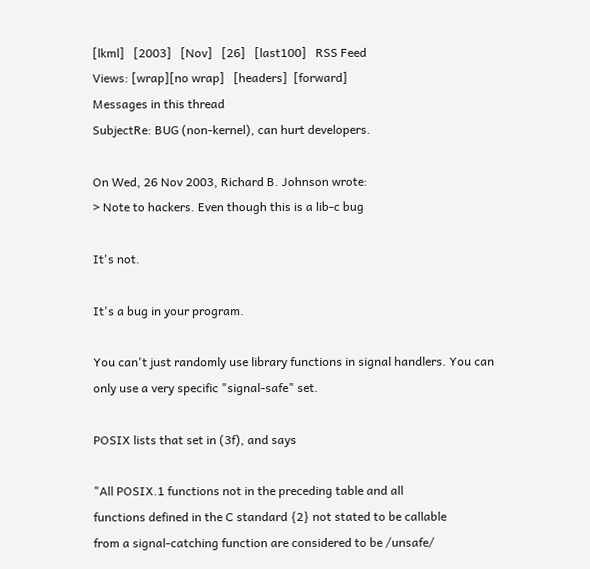[lkml]   [2003]   [Nov]   [26]   [last100]   RSS Feed
Views: [wrap][no wrap]   [headers]  [forward]
Messages in this thread
SubjectRe: BUG (non-kernel), can hurt developers.

On Wed, 26 Nov 2003, Richard B. Johnson wrote:
> Note to hackers. Even though this is a lib-c bug

It's not.

It's a bug in your program.

You can't just randomly use library functions in signal handlers. You can
only use a very specific "signal-safe" set.

POSIX lists that set in (3f), and says

"All POSIX.1 functions not in the preceding table and all
functions defined in the C standard {2} not stated to be callable
from a signal-catching function are considered to be /unsafe/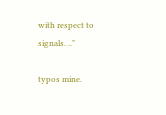with respect to signals. .."

typos mine.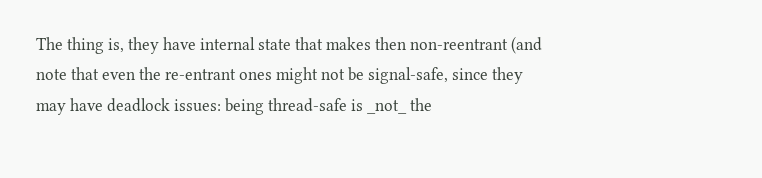The thing is, they have internal state that makes then non-reentrant (and
note that even the re-entrant ones might not be signal-safe, since they
may have deadlock issues: being thread-safe is _not_ the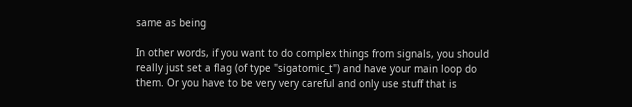same as being

In other words, if you want to do complex things from signals, you should
really just set a flag (of type "sigatomic_t") and have your main loop do
them. Or you have to be very very careful and only use stuff that is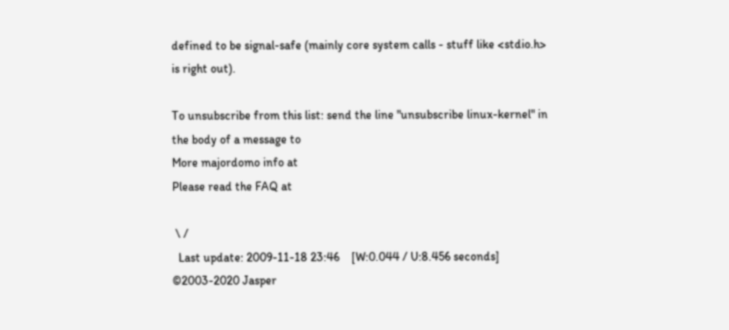defined to be signal-safe (mainly core system calls - stuff like <stdio.h>
is right out).

To unsubscribe from this list: send the line "unsubscribe linux-kernel" in
the body of a message to
More majordomo info at
Please read the FAQ at

 \ /
  Last update: 2009-11-18 23:46    [W:0.044 / U:8.456 seconds]
©2003-2020 Jasper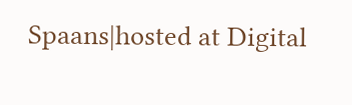Spaans|hosted at Digital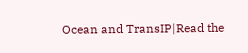Ocean and TransIP|Read the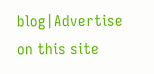blog|Advertise on this site